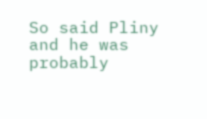So said Pliny and he was probably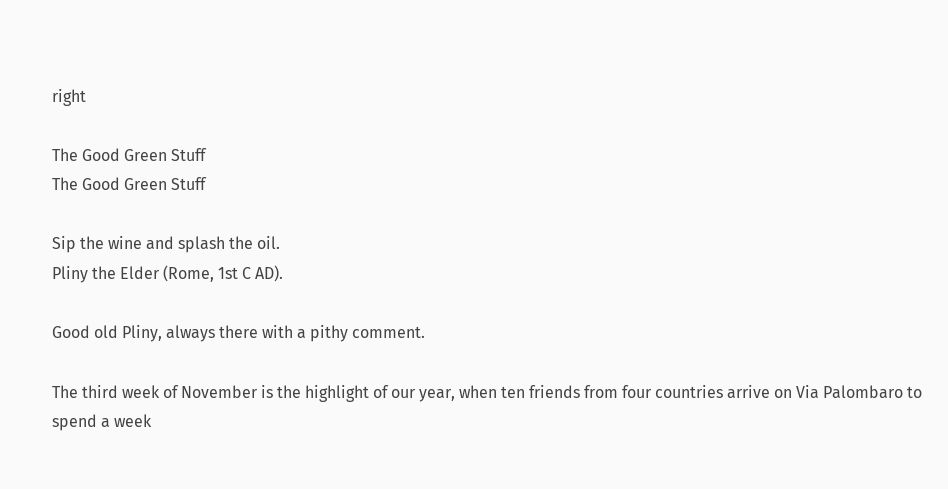right

The Good Green Stuff
The Good Green Stuff

Sip the wine and splash the oil.
Pliny the Elder (Rome, 1st C AD).

Good old Pliny, always there with a pithy comment.

The third week of November is the highlight of our year, when ten friends from four countries arrive on Via Palombaro to spend a week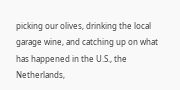picking our olives, drinking the local garage wine, and catching up on what has happened in the U.S., the Netherlands,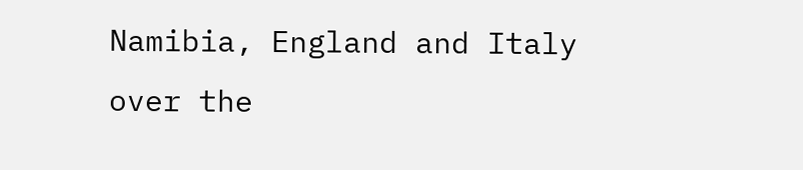Namibia, England and Italy over the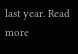last year. Read more